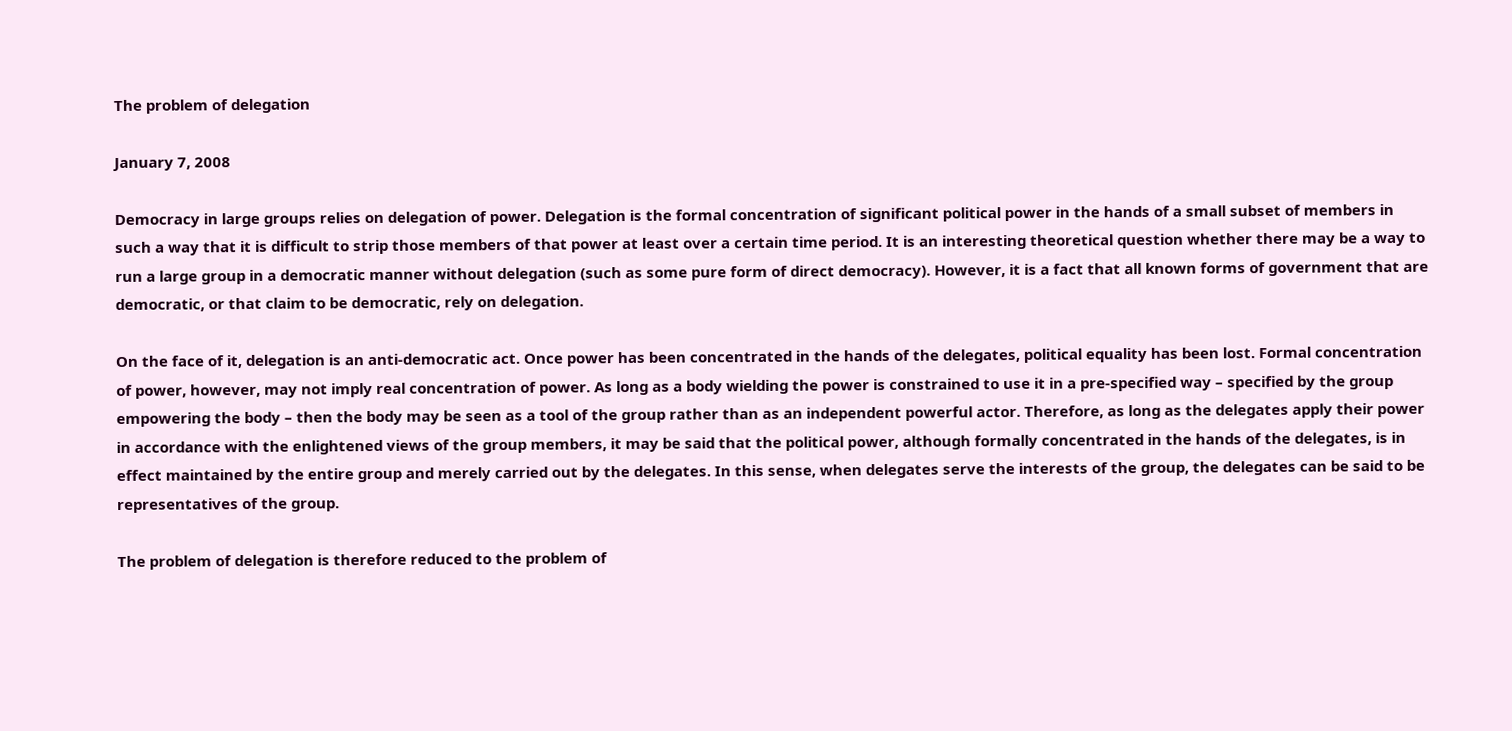The problem of delegation

January 7, 2008

Democracy in large groups relies on delegation of power. Delegation is the formal concentration of significant political power in the hands of a small subset of members in such a way that it is difficult to strip those members of that power at least over a certain time period. It is an interesting theoretical question whether there may be a way to run a large group in a democratic manner without delegation (such as some pure form of direct democracy). However, it is a fact that all known forms of government that are democratic, or that claim to be democratic, rely on delegation.

On the face of it, delegation is an anti-democratic act. Once power has been concentrated in the hands of the delegates, political equality has been lost. Formal concentration of power, however, may not imply real concentration of power. As long as a body wielding the power is constrained to use it in a pre-specified way – specified by the group empowering the body – then the body may be seen as a tool of the group rather than as an independent powerful actor. Therefore, as long as the delegates apply their power in accordance with the enlightened views of the group members, it may be said that the political power, although formally concentrated in the hands of the delegates, is in effect maintained by the entire group and merely carried out by the delegates. In this sense, when delegates serve the interests of the group, the delegates can be said to be representatives of the group.

The problem of delegation is therefore reduced to the problem of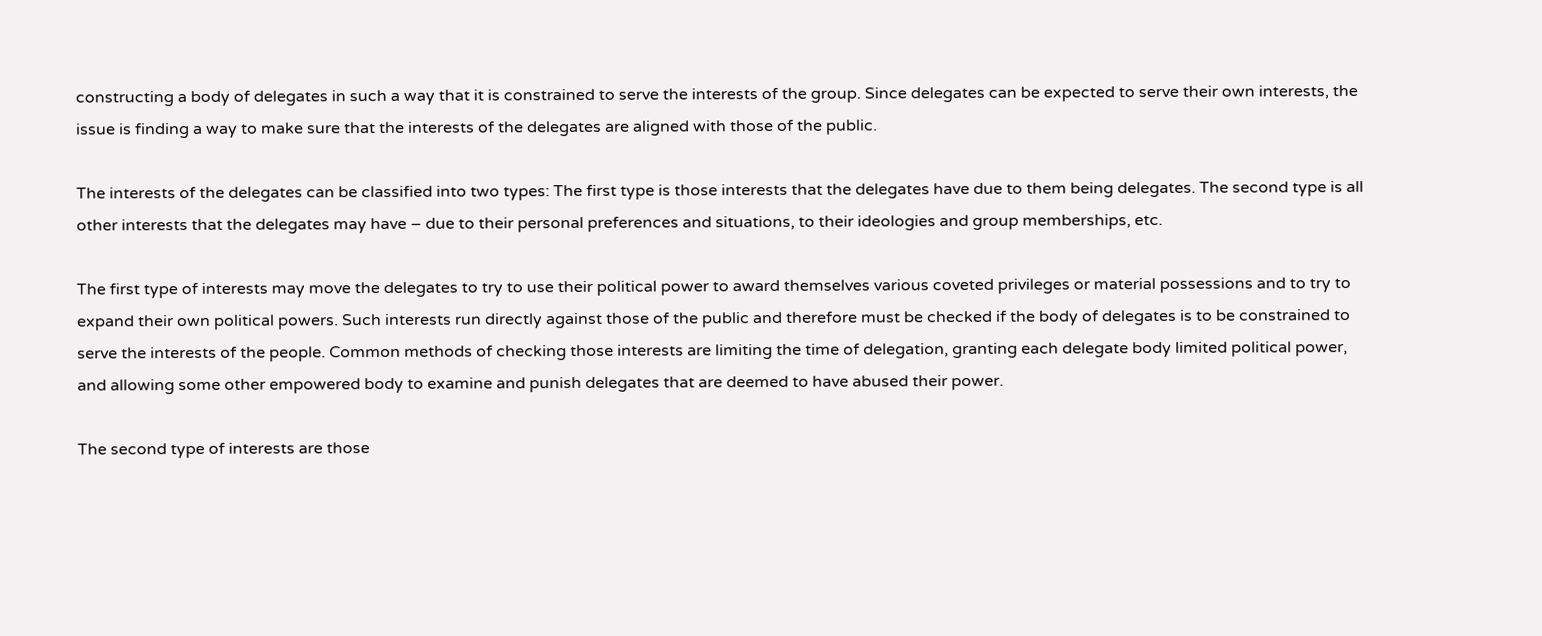constructing a body of delegates in such a way that it is constrained to serve the interests of the group. Since delegates can be expected to serve their own interests, the issue is finding a way to make sure that the interests of the delegates are aligned with those of the public.

The interests of the delegates can be classified into two types: The first type is those interests that the delegates have due to them being delegates. The second type is all other interests that the delegates may have – due to their personal preferences and situations, to their ideologies and group memberships, etc.

The first type of interests may move the delegates to try to use their political power to award themselves various coveted privileges or material possessions and to try to expand their own political powers. Such interests run directly against those of the public and therefore must be checked if the body of delegates is to be constrained to serve the interests of the people. Common methods of checking those interests are limiting the time of delegation, granting each delegate body limited political power, and allowing some other empowered body to examine and punish delegates that are deemed to have abused their power.

The second type of interests are those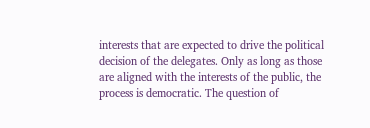interests that are expected to drive the political decision of the delegates. Only as long as those are aligned with the interests of the public, the process is democratic. The question of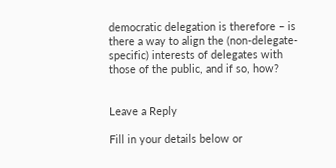democratic delegation is therefore – is there a way to align the (non-delegate-specific) interests of delegates with those of the public, and if so, how?


Leave a Reply

Fill in your details below or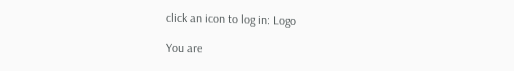click an icon to log in: Logo

You are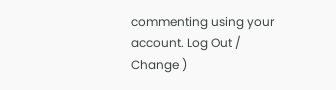commenting using your account. Log Out /  Change )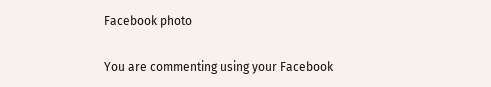Facebook photo

You are commenting using your Facebook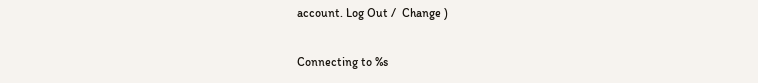account. Log Out /  Change )

Connecting to %s